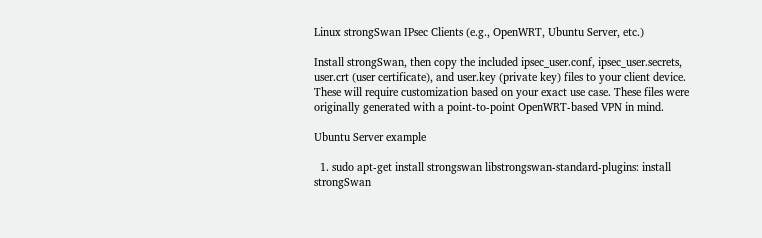Linux strongSwan IPsec Clients (e.g., OpenWRT, Ubuntu Server, etc.)

Install strongSwan, then copy the included ipsec_user.conf, ipsec_user.secrets, user.crt (user certificate), and user.key (private key) files to your client device. These will require customization based on your exact use case. These files were originally generated with a point-to-point OpenWRT-based VPN in mind.

Ubuntu Server example

  1. sudo apt-get install strongswan libstrongswan-standard-plugins: install strongSwan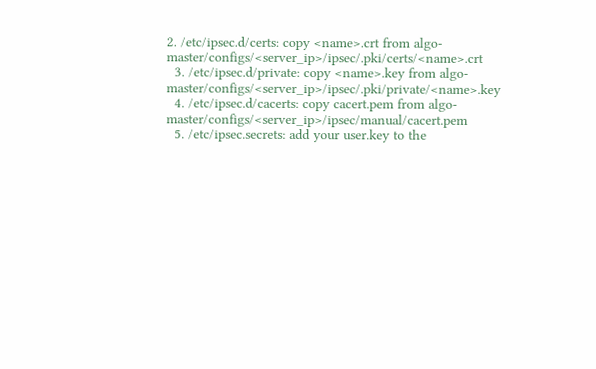2. /etc/ipsec.d/certs: copy <name>.crt from algo-master/configs/<server_ip>/ipsec/.pki/certs/<name>.crt
  3. /etc/ipsec.d/private: copy <name>.key from algo-master/configs/<server_ip>/ipsec/.pki/private/<name>.key
  4. /etc/ipsec.d/cacerts: copy cacert.pem from algo-master/configs/<server_ip>/ipsec/manual/cacert.pem
  5. /etc/ipsec.secrets: add your user.key to the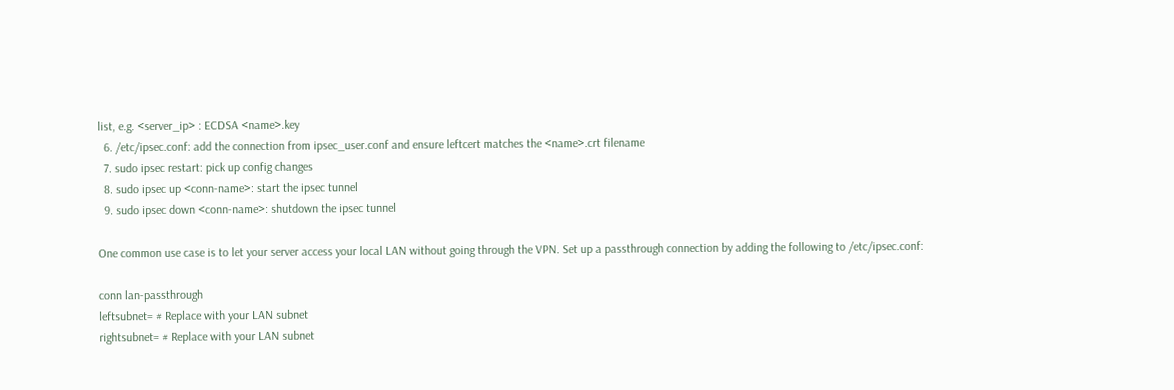list, e.g. <server_ip> : ECDSA <name>.key
  6. /etc/ipsec.conf: add the connection from ipsec_user.conf and ensure leftcert matches the <name>.crt filename
  7. sudo ipsec restart: pick up config changes
  8. sudo ipsec up <conn-name>: start the ipsec tunnel
  9. sudo ipsec down <conn-name>: shutdown the ipsec tunnel

One common use case is to let your server access your local LAN without going through the VPN. Set up a passthrough connection by adding the following to /etc/ipsec.conf:

conn lan-passthrough
leftsubnet= # Replace with your LAN subnet
rightsubnet= # Replace with your LAN subnet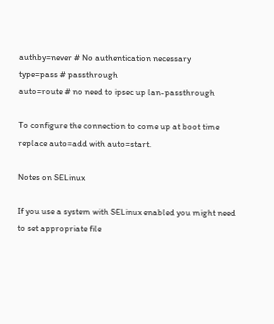authby=never # No authentication necessary
type=pass # passthrough
auto=route # no need to ipsec up lan-passthrough

To configure the connection to come up at boot time replace auto=add with auto=start.

Notes on SELinux

If you use a system with SELinux enabled you might need to set appropriate file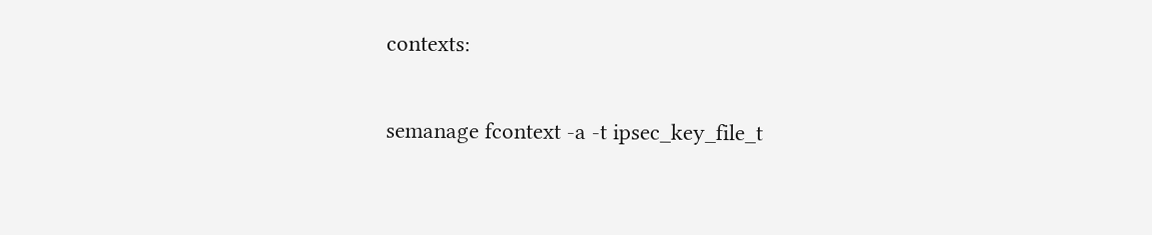contexts:

semanage fcontext -a -t ipsec_key_file_t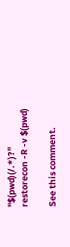"$(pwd)(/.*)?"
restorecon -R -v $(pwd)

See this comment.